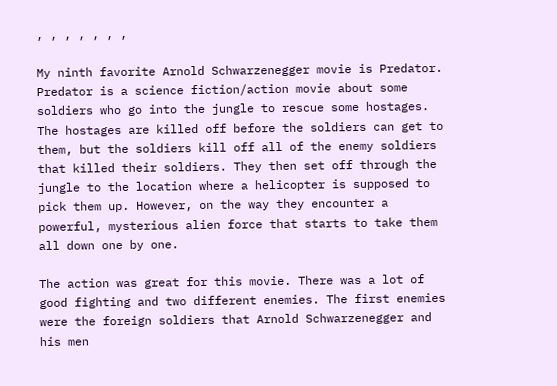, , , , , , ,

My ninth favorite Arnold Schwarzenegger movie is Predator. Predator is a science fiction/action movie about some soldiers who go into the jungle to rescue some hostages. The hostages are killed off before the soldiers can get to them, but the soldiers kill off all of the enemy soldiers that killed their soldiers. They then set off through the jungle to the location where a helicopter is supposed to pick them up. However, on the way they encounter a powerful, mysterious alien force that starts to take them all down one by one.

The action was great for this movie. There was a lot of good fighting and two different enemies. The first enemies were the foreign soldiers that Arnold Schwarzenegger and his men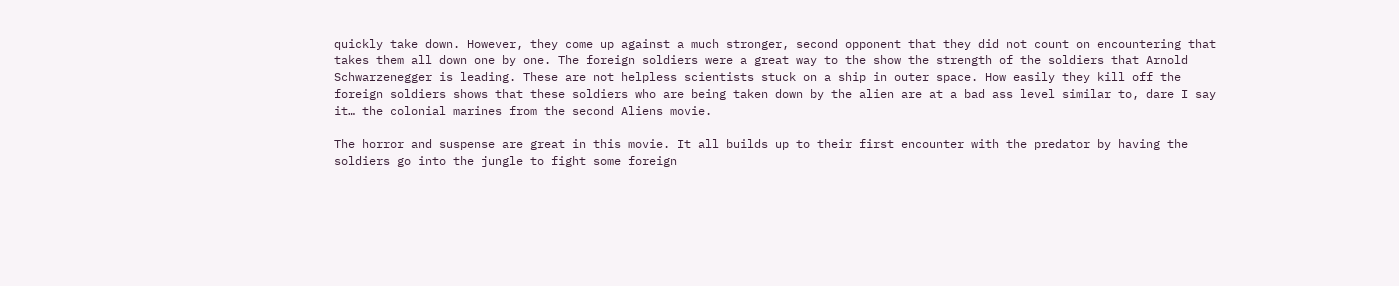quickly take down. However, they come up against a much stronger, second opponent that they did not count on encountering that takes them all down one by one. The foreign soldiers were a great way to the show the strength of the soldiers that Arnold Schwarzenegger is leading. These are not helpless scientists stuck on a ship in outer space. How easily they kill off the foreign soldiers shows that these soldiers who are being taken down by the alien are at a bad ass level similar to, dare I say it… the colonial marines from the second Aliens movie.

The horror and suspense are great in this movie. It all builds up to their first encounter with the predator by having the soldiers go into the jungle to fight some foreign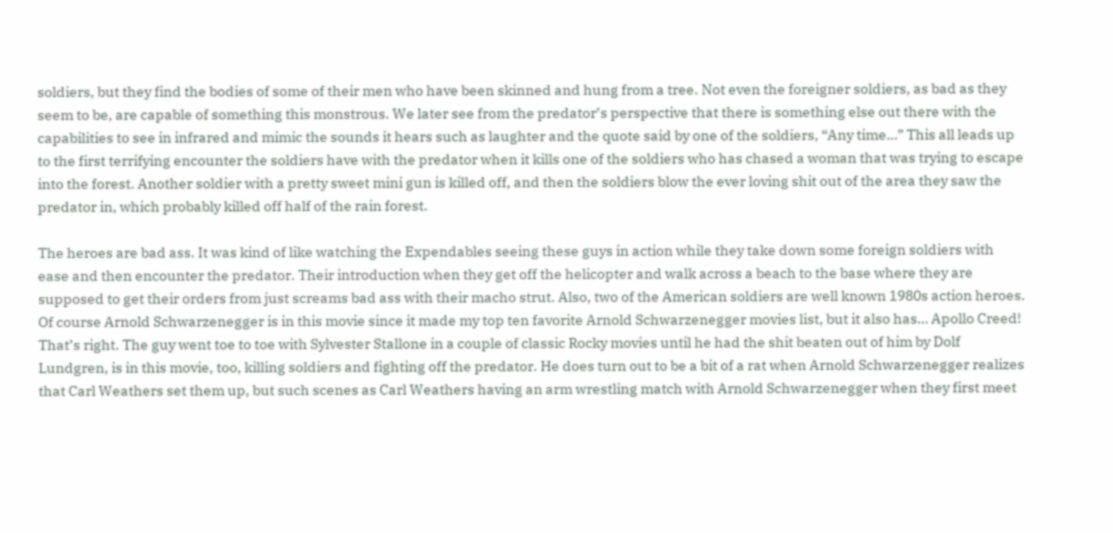soldiers, but they find the bodies of some of their men who have been skinned and hung from a tree. Not even the foreigner soldiers, as bad as they seem to be, are capable of something this monstrous. We later see from the predator’s perspective that there is something else out there with the capabilities to see in infrared and mimic the sounds it hears such as laughter and the quote said by one of the soldiers, “Any time…” This all leads up to the first terrifying encounter the soldiers have with the predator when it kills one of the soldiers who has chased a woman that was trying to escape into the forest. Another soldier with a pretty sweet mini gun is killed off, and then the soldiers blow the ever loving shit out of the area they saw the predator in, which probably killed off half of the rain forest.

The heroes are bad ass. It was kind of like watching the Expendables seeing these guys in action while they take down some foreign soldiers with ease and then encounter the predator. Their introduction when they get off the helicopter and walk across a beach to the base where they are supposed to get their orders from just screams bad ass with their macho strut. Also, two of the American soldiers are well known 1980s action heroes. Of course Arnold Schwarzenegger is in this movie since it made my top ten favorite Arnold Schwarzenegger movies list, but it also has… Apollo Creed! That’s right. The guy went toe to toe with Sylvester Stallone in a couple of classic Rocky movies until he had the shit beaten out of him by Dolf Lundgren, is in this movie, too, killing soldiers and fighting off the predator. He does turn out to be a bit of a rat when Arnold Schwarzenegger realizes that Carl Weathers set them up, but such scenes as Carl Weathers having an arm wrestling match with Arnold Schwarzenegger when they first meet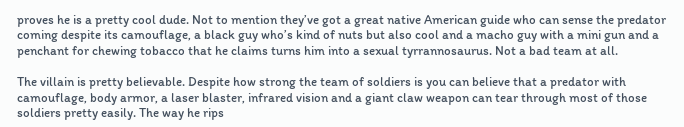proves he is a pretty cool dude. Not to mention they’ve got a great native American guide who can sense the predator coming despite its camouflage, a black guy who’s kind of nuts but also cool and a macho guy with a mini gun and a penchant for chewing tobacco that he claims turns him into a sexual tyrrannosaurus. Not a bad team at all.

The villain is pretty believable. Despite how strong the team of soldiers is you can believe that a predator with camouflage, body armor, a laser blaster, infrared vision and a giant claw weapon can tear through most of those soldiers pretty easily. The way he rips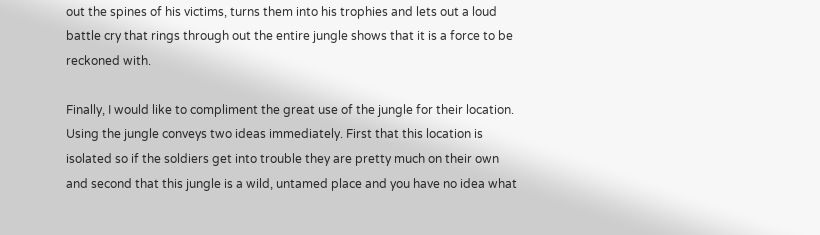out the spines of his victims, turns them into his trophies and lets out a loud battle cry that rings through out the entire jungle shows that it is a force to be reckoned with.

Finally, I would like to compliment the great use of the jungle for their location. Using the jungle conveys two ideas immediately. First that this location is isolated so if the soldiers get into trouble they are pretty much on their own and second that this jungle is a wild, untamed place and you have no idea what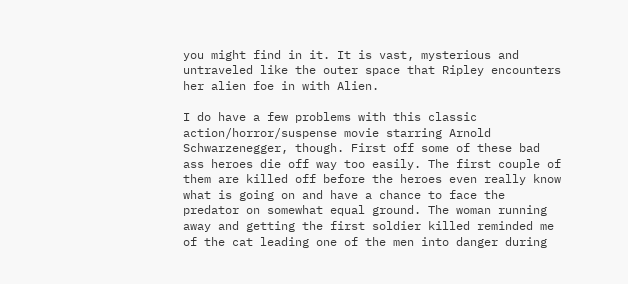you might find in it. It is vast, mysterious and untraveled like the outer space that Ripley encounters her alien foe in with Alien.

I do have a few problems with this classic action/horror/suspense movie starring Arnold Schwarzenegger, though. First off some of these bad ass heroes die off way too easily. The first couple of them are killed off before the heroes even really know what is going on and have a chance to face the predator on somewhat equal ground. The woman running away and getting the first soldier killed reminded me of the cat leading one of the men into danger during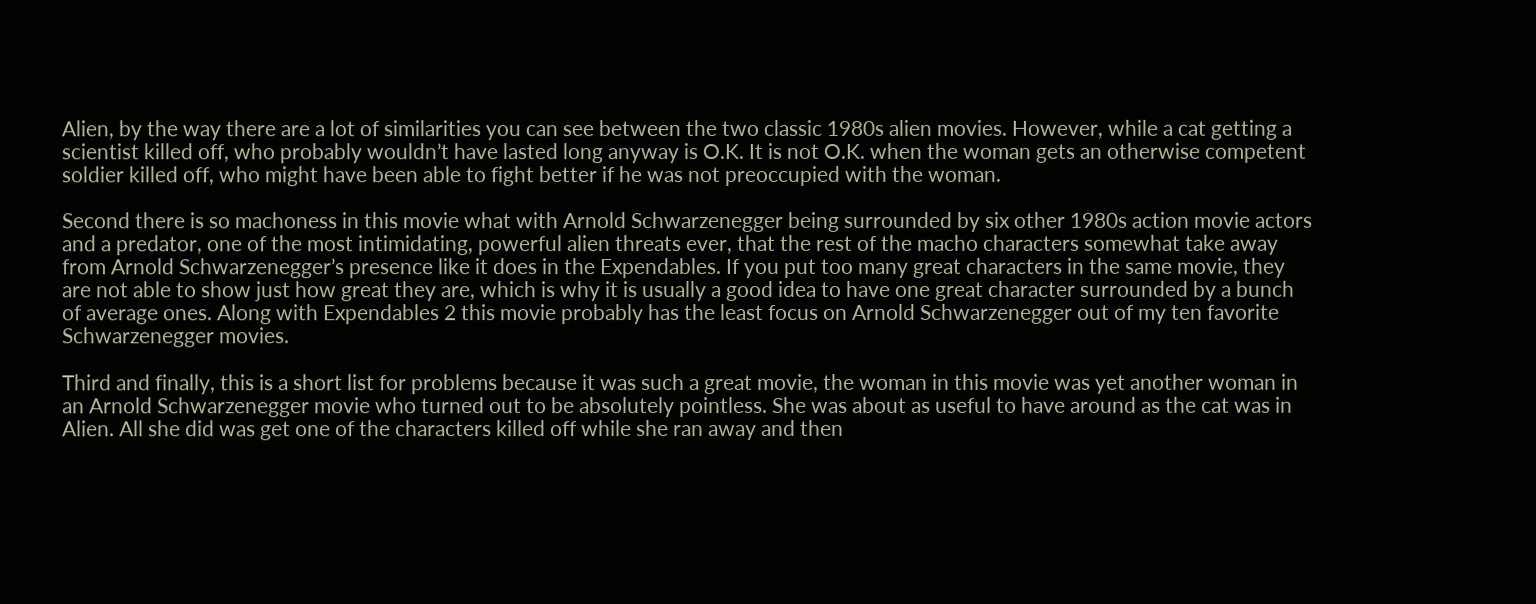Alien, by the way there are a lot of similarities you can see between the two classic 1980s alien movies. However, while a cat getting a scientist killed off, who probably wouldn’t have lasted long anyway is O.K. It is not O.K. when the woman gets an otherwise competent soldier killed off, who might have been able to fight better if he was not preoccupied with the woman.

Second there is so machoness in this movie what with Arnold Schwarzenegger being surrounded by six other 1980s action movie actors and a predator, one of the most intimidating, powerful alien threats ever, that the rest of the macho characters somewhat take away from Arnold Schwarzenegger’s presence like it does in the Expendables. If you put too many great characters in the same movie, they are not able to show just how great they are, which is why it is usually a good idea to have one great character surrounded by a bunch of average ones. Along with Expendables 2 this movie probably has the least focus on Arnold Schwarzenegger out of my ten favorite Schwarzenegger movies.

Third and finally, this is a short list for problems because it was such a great movie, the woman in this movie was yet another woman in an Arnold Schwarzenegger movie who turned out to be absolutely pointless. She was about as useful to have around as the cat was in Alien. All she did was get one of the characters killed off while she ran away and then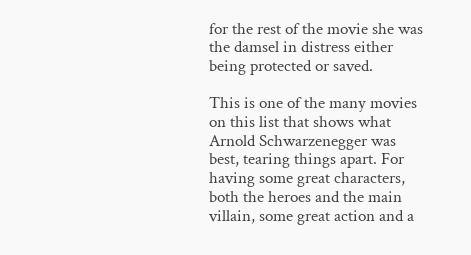for the rest of the movie she was the damsel in distress either being protected or saved.

This is one of the many movies on this list that shows what Arnold Schwarzenegger was best, tearing things apart. For having some great characters, both the heroes and the main villain, some great action and a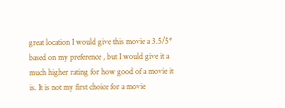great location I would give this movie a 3.5/5* based on my preference , but I would give it a much higher rating for how good of a movie it is. It is not my first choice for a movie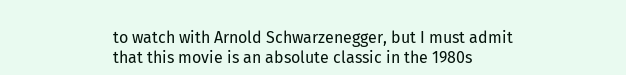to watch with Arnold Schwarzenegger, but I must admit that this movie is an absolute classic in the 1980s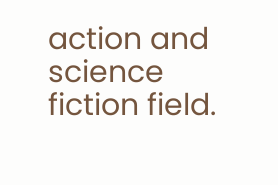action and science fiction field.